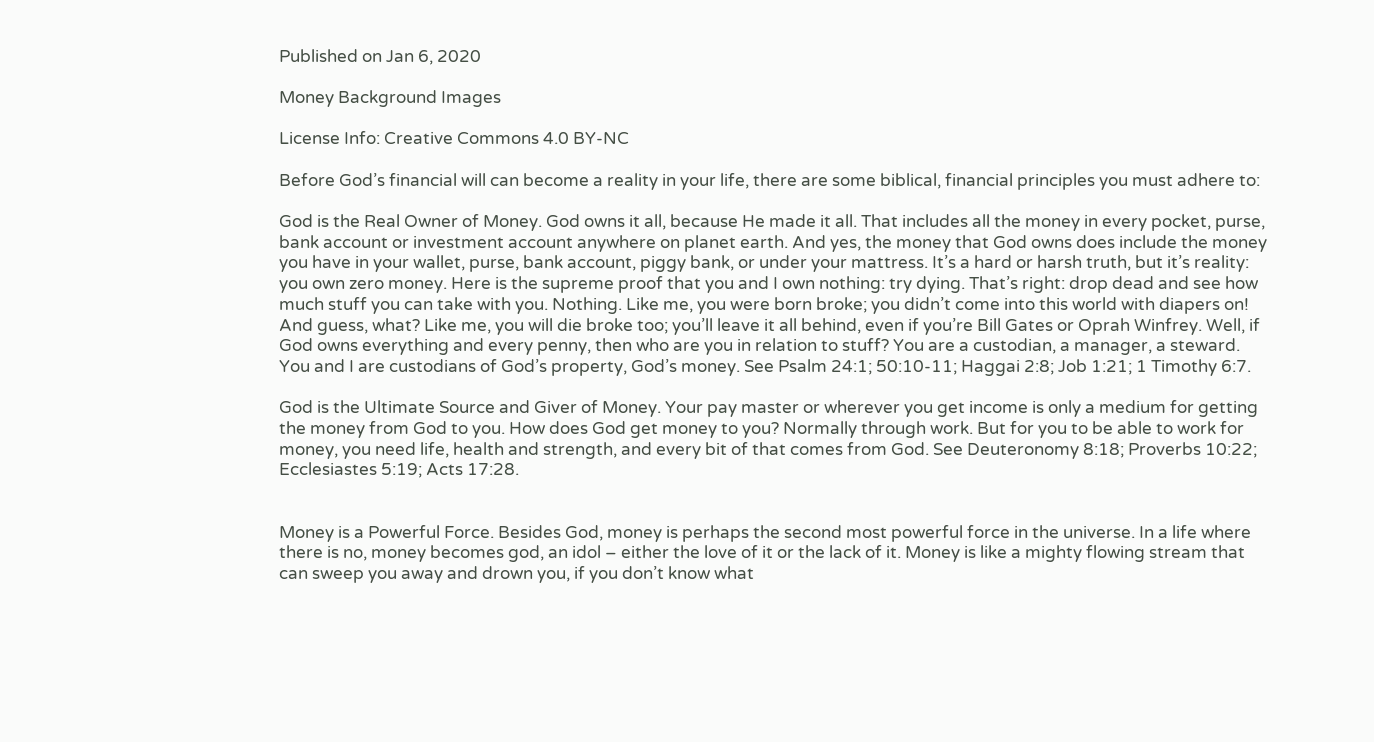Published on Jan 6, 2020

Money Background Images

License Info: Creative Commons 4.0 BY-NC

Before God’s financial will can become a reality in your life, there are some biblical, financial principles you must adhere to:

God is the Real Owner of Money. God owns it all, because He made it all. That includes all the money in every pocket, purse, bank account or investment account anywhere on planet earth. And yes, the money that God owns does include the money you have in your wallet, purse, bank account, piggy bank, or under your mattress. It’s a hard or harsh truth, but it’s reality: you own zero money. Here is the supreme proof that you and I own nothing: try dying. That’s right: drop dead and see how much stuff you can take with you. Nothing. Like me, you were born broke; you didn’t come into this world with diapers on! And guess, what? Like me, you will die broke too; you’ll leave it all behind, even if you’re Bill Gates or Oprah Winfrey. Well, if God owns everything and every penny, then who are you in relation to stuff? You are a custodian, a manager, a steward. You and I are custodians of God’s property, God’s money. See Psalm 24:1; 50:10-11; Haggai 2:8; Job 1:21; 1 Timothy 6:7.

God is the Ultimate Source and Giver of Money. Your pay master or wherever you get income is only a medium for getting the money from God to you. How does God get money to you? Normally through work. But for you to be able to work for money, you need life, health and strength, and every bit of that comes from God. See Deuteronomy 8:18; Proverbs 10:22; Ecclesiastes 5:19; Acts 17:28.


Money is a Powerful Force. Besides God, money is perhaps the second most powerful force in the universe. In a life where there is no, money becomes god, an idol – either the love of it or the lack of it. Money is like a mighty flowing stream that can sweep you away and drown you, if you don’t know what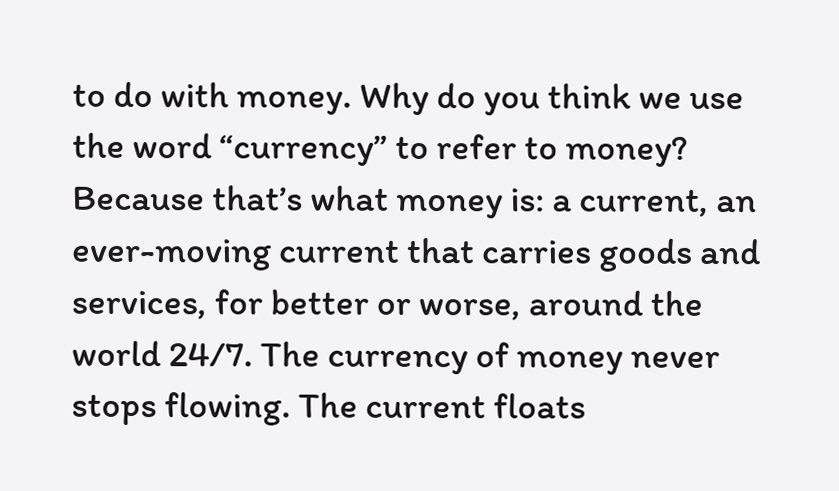to do with money. Why do you think we use the word “currency” to refer to money? Because that’s what money is: a current, an ever-moving current that carries goods and services, for better or worse, around the world 24/7. The currency of money never stops flowing. The current floats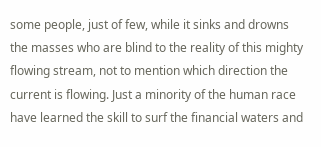some people, just of few, while it sinks and drowns the masses who are blind to the reality of this mighty flowing stream, not to mention which direction the current is flowing. Just a minority of the human race have learned the skill to surf the financial waters and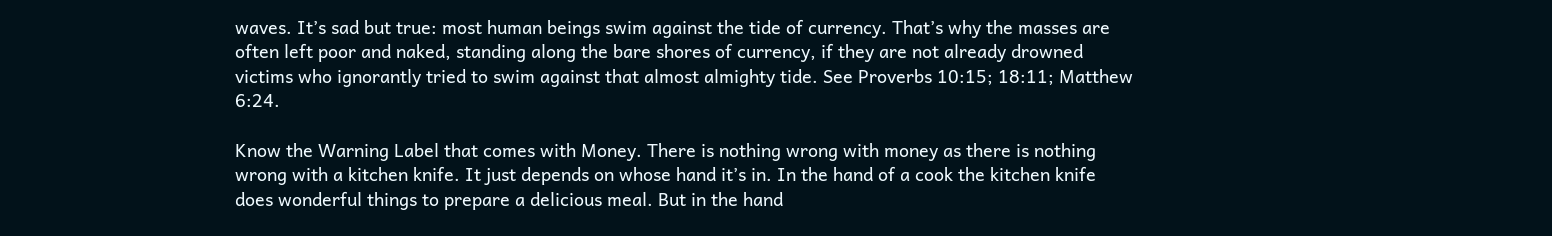waves. It’s sad but true: most human beings swim against the tide of currency. That’s why the masses are often left poor and naked, standing along the bare shores of currency, if they are not already drowned victims who ignorantly tried to swim against that almost almighty tide. See Proverbs 10:15; 18:11; Matthew 6:24.

Know the Warning Label that comes with Money. There is nothing wrong with money as there is nothing wrong with a kitchen knife. It just depends on whose hand it’s in. In the hand of a cook the kitchen knife does wonderful things to prepare a delicious meal. But in the hand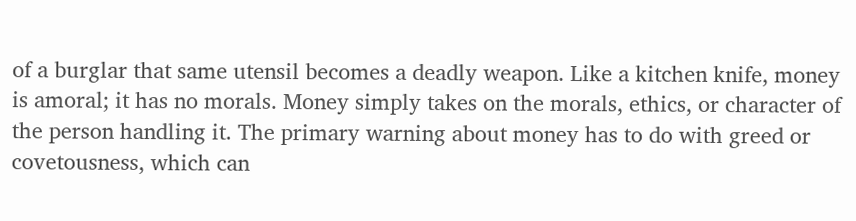of a burglar that same utensil becomes a deadly weapon. Like a kitchen knife, money is amoral; it has no morals. Money simply takes on the morals, ethics, or character of the person handling it. The primary warning about money has to do with greed or covetousness, which can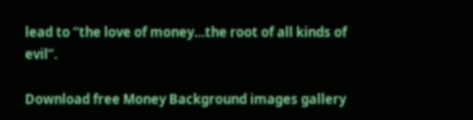lead to “the love of money…the root of all kinds of evil”.

Download free Money Background images gallery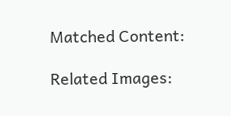Matched Content:

Related Images: